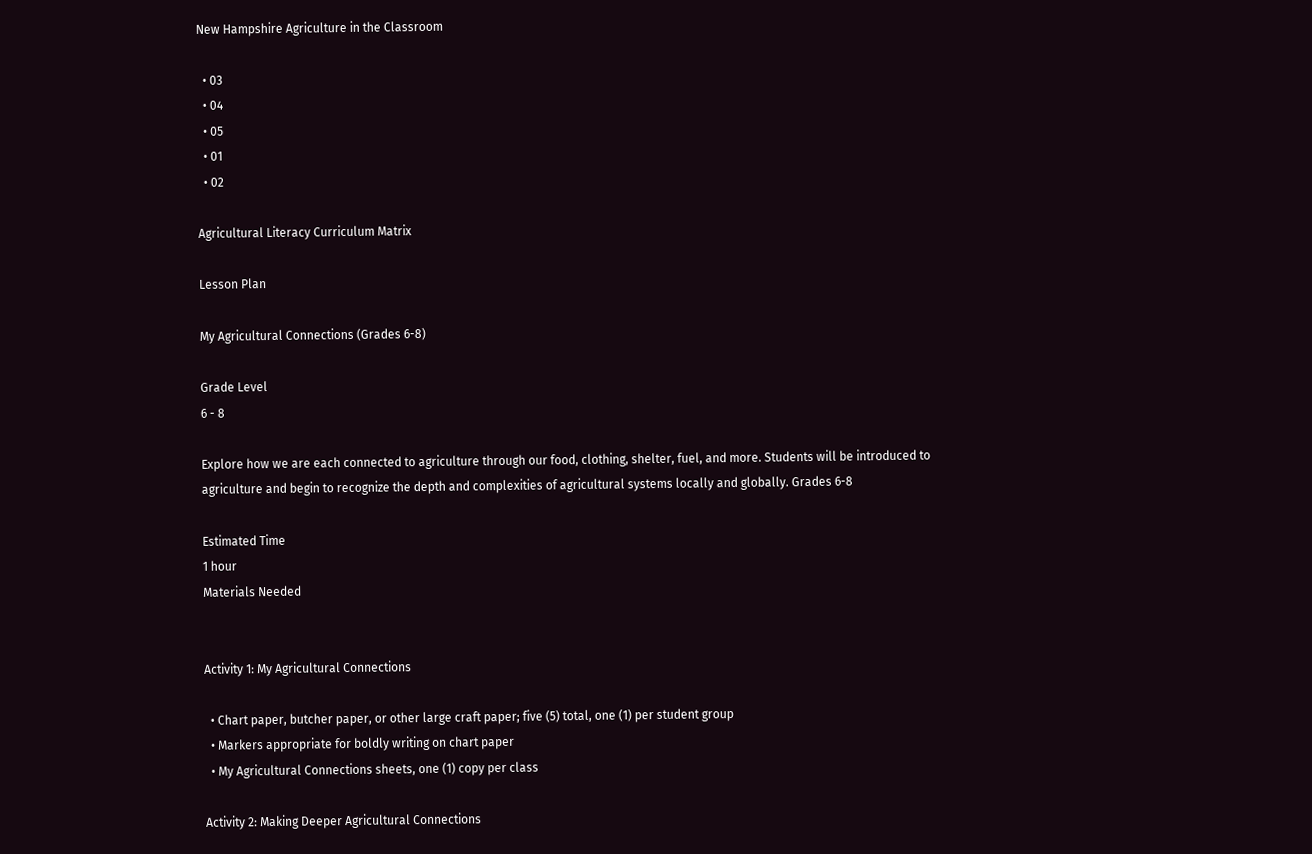New Hampshire Agriculture in the Classroom

  • 03
  • 04
  • 05
  • 01
  • 02

Agricultural Literacy Curriculum Matrix

Lesson Plan

My Agricultural Connections (Grades 6-8)

Grade Level
6 - 8

Explore how we are each connected to agriculture through our food, clothing, shelter, fuel, and more. Students will be introduced to agriculture and begin to recognize the depth and complexities of agricultural systems locally and globally. Grades 6-8

Estimated Time
1 hour
Materials Needed


Activity 1: My Agricultural Connections

  • Chart paper, butcher paper, or other large craft paper; five (5) total, one (1) per student group
  • Markers appropriate for boldly writing on chart paper
  • My Agricultural Connections sheets, one (1) copy per class

Activity 2: Making Deeper Agricultural Connections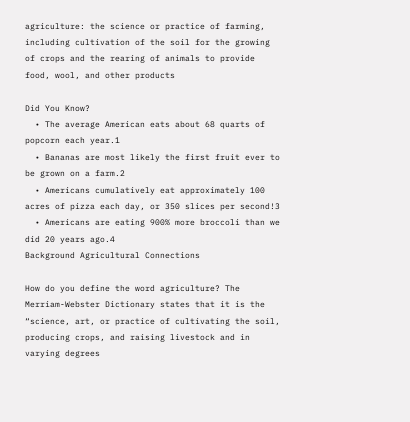agriculture: the science or practice of farming, including cultivation of the soil for the growing of crops and the rearing of animals to provide food, wool, and other products

Did You Know?
  • The average American eats about 68 quarts of popcorn each year.1
  • Bananas are most likely the first fruit ever to be grown on a farm.2
  • Americans cumulatively eat approximately 100 acres of pizza each day, or 350 slices per second!3
  • Americans are eating 900% more broccoli than we did 20 years ago.4
Background Agricultural Connections

How do you define the word agriculture? The Merriam-Webster Dictionary states that it is the “science, art, or practice of cultivating the soil, producing crops, and raising livestock and in varying degrees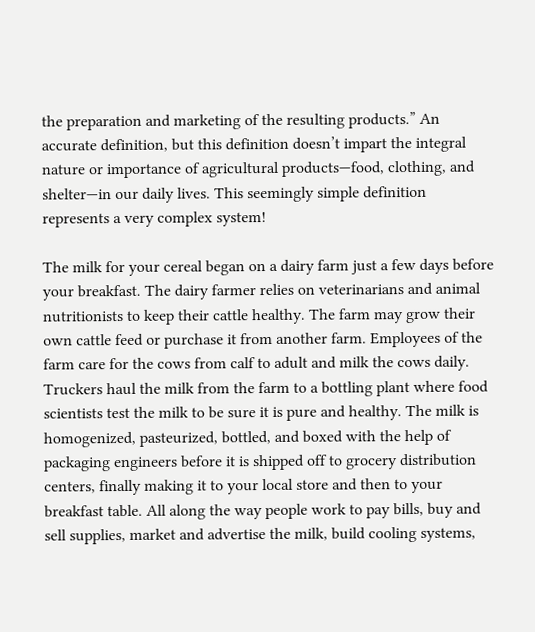the preparation and marketing of the resulting products.” An accurate definition, but this definition doesn’t impart the integral nature or importance of agricultural products—food, clothing, and shelter—in our daily lives. This seemingly simple definition represents a very complex system!

The milk for your cereal began on a dairy farm just a few days before your breakfast. The dairy farmer relies on veterinarians and animal nutritionists to keep their cattle healthy. The farm may grow their own cattle feed or purchase it from another farm. Employees of the farm care for the cows from calf to adult and milk the cows daily. Truckers haul the milk from the farm to a bottling plant where food scientists test the milk to be sure it is pure and healthy. The milk is homogenized, pasteurized, bottled, and boxed with the help of packaging engineers before it is shipped off to grocery distribution centers, finally making it to your local store and then to your breakfast table. All along the way people work to pay bills, buy and sell supplies, market and advertise the milk, build cooling systems,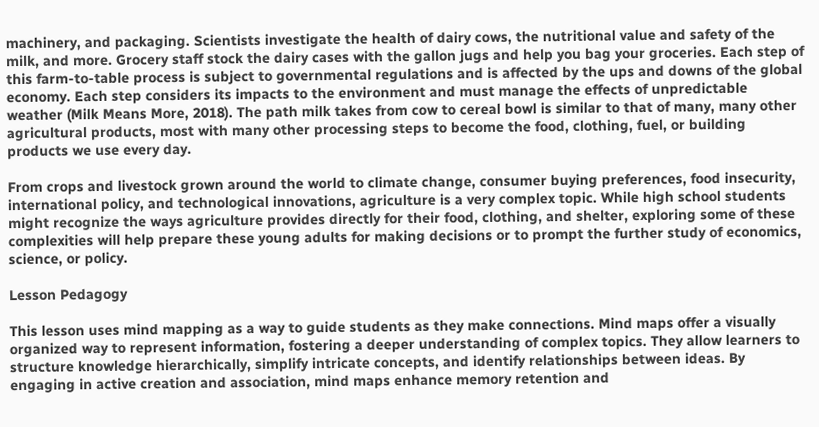machinery, and packaging. Scientists investigate the health of dairy cows, the nutritional value and safety of the milk, and more. Grocery staff stock the dairy cases with the gallon jugs and help you bag your groceries. Each step of this farm-to-table process is subject to governmental regulations and is affected by the ups and downs of the global economy. Each step considers its impacts to the environment and must manage the effects of unpredictable weather (Milk Means More, 2018). The path milk takes from cow to cereal bowl is similar to that of many, many other agricultural products, most with many other processing steps to become the food, clothing, fuel, or building products we use every day.

From crops and livestock grown around the world to climate change, consumer buying preferences, food insecurity, international policy, and technological innovations, agriculture is a very complex topic. While high school students might recognize the ways agriculture provides directly for their food, clothing, and shelter, exploring some of these complexities will help prepare these young adults for making decisions or to prompt the further study of economics, science, or policy.

Lesson Pedagogy

This lesson uses mind mapping as a way to guide students as they make connections. Mind maps offer a visually organized way to represent information, fostering a deeper understanding of complex topics. They allow learners to structure knowledge hierarchically, simplify intricate concepts, and identify relationships between ideas. By engaging in active creation and association, mind maps enhance memory retention and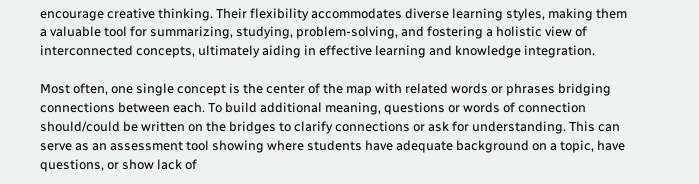encourage creative thinking. Their flexibility accommodates diverse learning styles, making them a valuable tool for summarizing, studying, problem-solving, and fostering a holistic view of interconnected concepts, ultimately aiding in effective learning and knowledge integration.

Most often, one single concept is the center of the map with related words or phrases bridging connections between each. To build additional meaning, questions or words of connection should/could be written on the bridges to clarify connections or ask for understanding. This can serve as an assessment tool showing where students have adequate background on a topic, have questions, or show lack of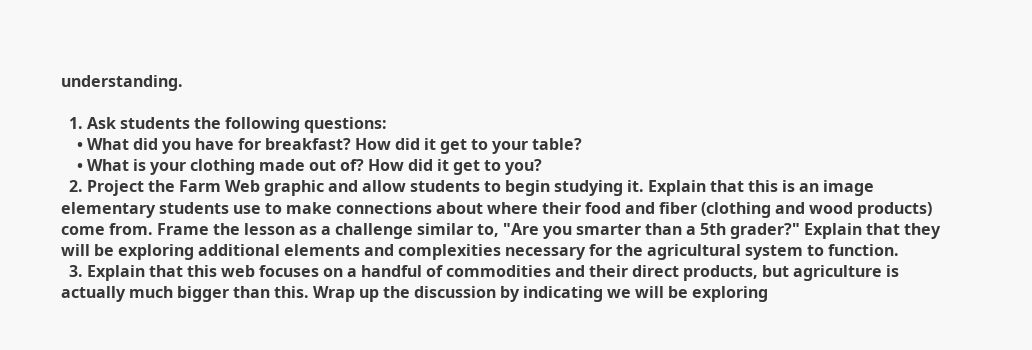understanding.

  1. Ask students the following questions:
    • What did you have for breakfast? How did it get to your table?
    • What is your clothing made out of? How did it get to you?
  2. Project the Farm Web graphic and allow students to begin studying it. Explain that this is an image elementary students use to make connections about where their food and fiber (clothing and wood products) come from. Frame the lesson as a challenge similar to, "Are you smarter than a 5th grader?" Explain that they will be exploring additional elements and complexities necessary for the agricultural system to function.
  3. Explain that this web focuses on a handful of commodities and their direct products, but agriculture is actually much bigger than this. Wrap up the discussion by indicating we will be exploring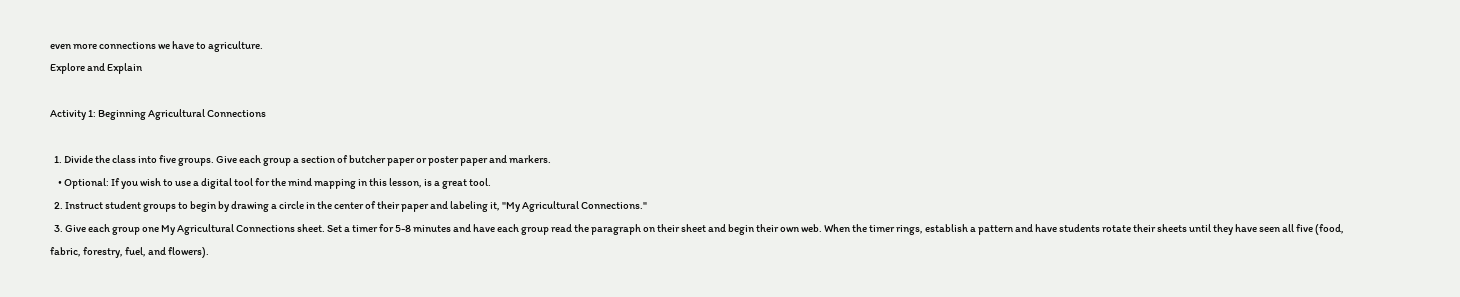even more connections we have to agriculture.
Explore and Explain

Activity 1: Beginning Agricultural Connections

  1. Divide the class into five groups. Give each group a section of butcher paper or poster paper and markers.
    • Optional: If you wish to use a digital tool for the mind mapping in this lesson, is a great tool.
  2. Instruct student groups to begin by drawing a circle in the center of their paper and labeling it, "My Agricultural Connections."
  3. Give each group one My Agricultural Connections sheet. Set a timer for 5-8 minutes and have each group read the paragraph on their sheet and begin their own web. When the timer rings, establish a pattern and have students rotate their sheets until they have seen all five (food, fabric, forestry, fuel, and flowers).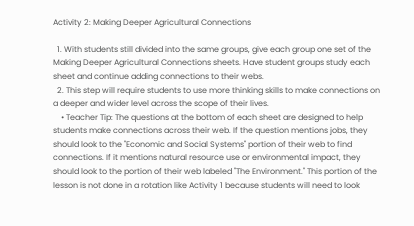Activity 2: Making Deeper Agricultural Connections

  1. With students still divided into the same groups, give each group one set of the Making Deeper Agricultural Connections sheets. Have student groups study each sheet and continue adding connections to their webs.
  2. This step will require students to use more thinking skills to make connections on a deeper and wider level across the scope of their lives.
    • Teacher Tip: The questions at the bottom of each sheet are designed to help students make connections across their web. If the question mentions jobs, they should look to the "Economic and Social Systems" portion of their web to find connections. If it mentions natural resource use or environmental impact, they should look to the portion of their web labeled "The Environment." This portion of the lesson is not done in a rotation like Activity 1 because students will need to look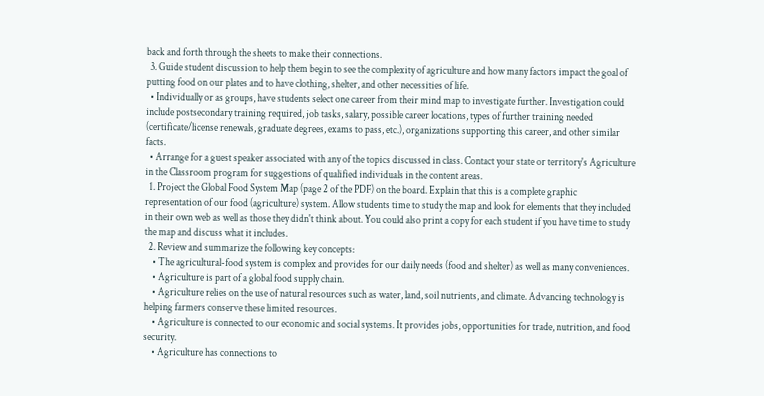back and forth through the sheets to make their connections.
  3. Guide student discussion to help them begin to see the complexity of agriculture and how many factors impact the goal of putting food on our plates and to have clothing, shelter, and other necessities of life.
  • Individually or as groups, have students select one career from their mind map to investigate further. Investigation could include postsecondary training required, job tasks, salary, possible career locations, types of further training needed (certificate/license renewals, graduate degrees, exams to pass, etc.), organizations supporting this career, and other similar facts.
  • Arrange for a guest speaker associated with any of the topics discussed in class. Contact your state or territory's Agriculture in the Classroom program for suggestions of qualified individuals in the content areas.
  1. Project the Global Food System Map (page 2 of the PDF) on the board. Explain that this is a complete graphic representation of our food (agriculture) system. Allow students time to study the map and look for elements that they included in their own web as well as those they didn't think about. You could also print a copy for each student if you have time to study the map and discuss what it includes.
  2. Review and summarize the following key concepts:
    • The agricultural-food system is complex and provides for our daily needs (food and shelter) as well as many conveniences.
    • Agriculture is part of a global food supply chain.
    • Agriculture relies on the use of natural resources such as water, land, soil nutrients, and climate. Advancing technology is helping farmers conserve these limited resources.
    • Agriculture is connected to our economic and social systems. It provides jobs, opportunities for trade, nutrition, and food security.
    • Agriculture has connections to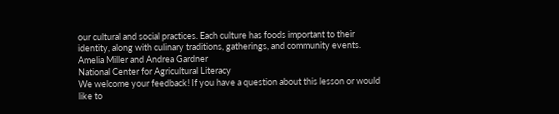our cultural and social practices. Each culture has foods important to their identity, along with culinary traditions, gatherings, and community events.
Amelia Miller and Andrea Gardner
National Center for Agricultural Literacy
We welcome your feedback! If you have a question about this lesson or would like to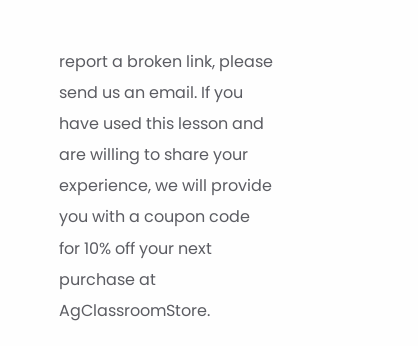report a broken link, please send us an email. If you have used this lesson and are willing to share your experience, we will provide you with a coupon code for 10% off your next purchase at AgClassroomStore.